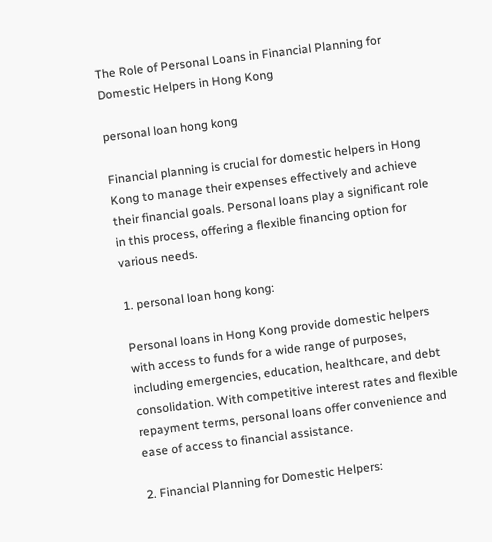The Role of Personal Loans in Financial Planning for Domestic Helpers in Hong Kong

personal loan hong kong

Financial planning is crucial for domestic helpers in Hong Kong to manage their expenses effectively and achieve their financial goals. Personal loans play a significant role in this process, offering a flexible financing option for various needs.

1. personal loan hong kong:

Personal loans in Hong Kong provide domestic helpers with access to funds for a wide range of purposes, including emergencies, education, healthcare, and debt consolidation. With competitive interest rates and flexible repayment terms, personal loans offer convenience and ease of access to financial assistance.

2. Financial Planning for Domestic Helpers: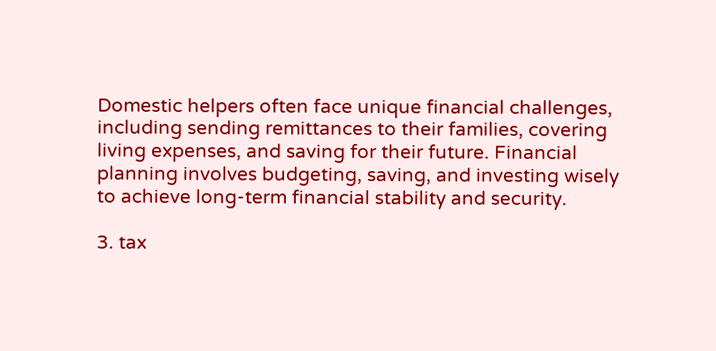Domestic helpers often face unique financial challenges, including sending remittances to their families, covering living expenses, and saving for their future. Financial planning involves budgeting, saving, and investing wisely to achieve long-term financial stability and security.

3. tax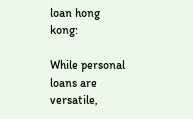loan hong kong:

While personal loans are versatile,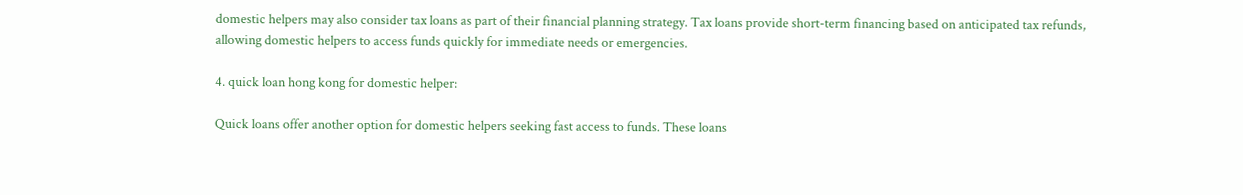domestic helpers may also consider tax loans as part of their financial planning strategy. Tax loans provide short-term financing based on anticipated tax refunds, allowing domestic helpers to access funds quickly for immediate needs or emergencies.

4. quick loan hong kong for domestic helper:

Quick loans offer another option for domestic helpers seeking fast access to funds. These loans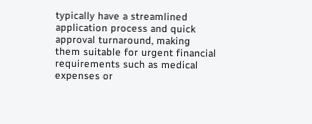typically have a streamlined application process and quick approval turnaround, making them suitable for urgent financial requirements such as medical expenses or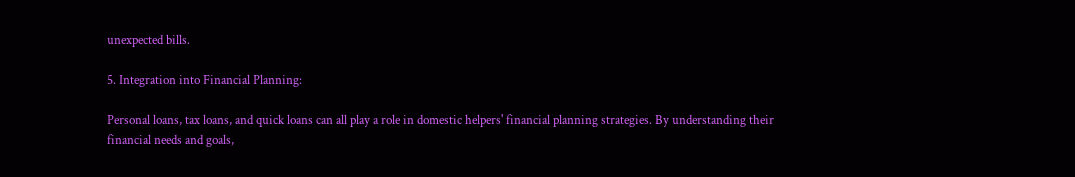unexpected bills.

5. Integration into Financial Planning:

Personal loans, tax loans, and quick loans can all play a role in domestic helpers' financial planning strategies. By understanding their financial needs and goals,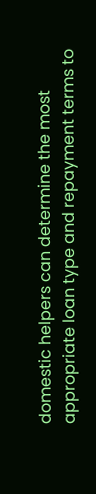domestic helpers can determine the most appropriate loan type and repayment terms to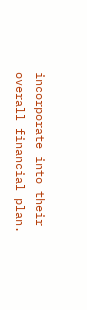incorporate into their overall financial plan.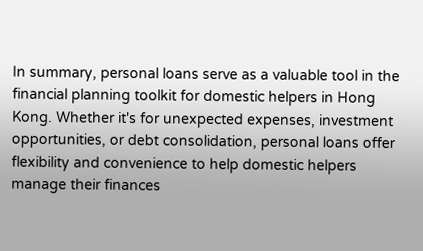In summary, personal loans serve as a valuable tool in the financial planning toolkit for domestic helpers in Hong Kong. Whether it's for unexpected expenses, investment opportunities, or debt consolidation, personal loans offer flexibility and convenience to help domestic helpers manage their finances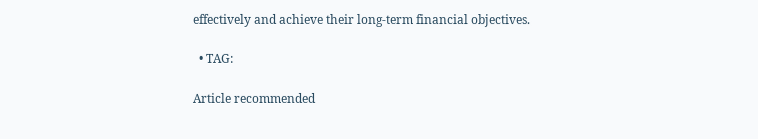effectively and achieve their long-term financial objectives.

  • TAG:

Article recommended